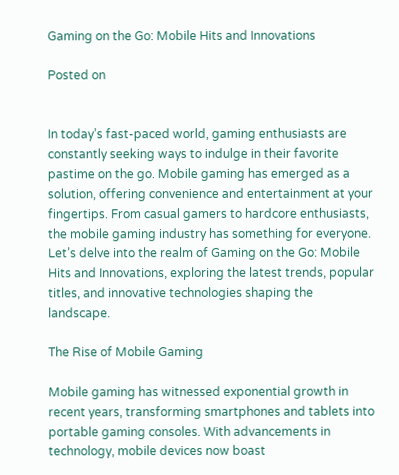Gaming on the Go: Mobile Hits and Innovations

Posted on


In today’s fast-paced world, gaming enthusiasts are constantly seeking ways to indulge in their favorite pastime on the go. Mobile gaming has emerged as a solution, offering convenience and entertainment at your fingertips. From casual gamers to hardcore enthusiasts, the mobile gaming industry has something for everyone. Let’s delve into the realm of Gaming on the Go: Mobile Hits and Innovations, exploring the latest trends, popular titles, and innovative technologies shaping the landscape.

The Rise of Mobile Gaming

Mobile gaming has witnessed exponential growth in recent years, transforming smartphones and tablets into portable gaming consoles. With advancements in technology, mobile devices now boast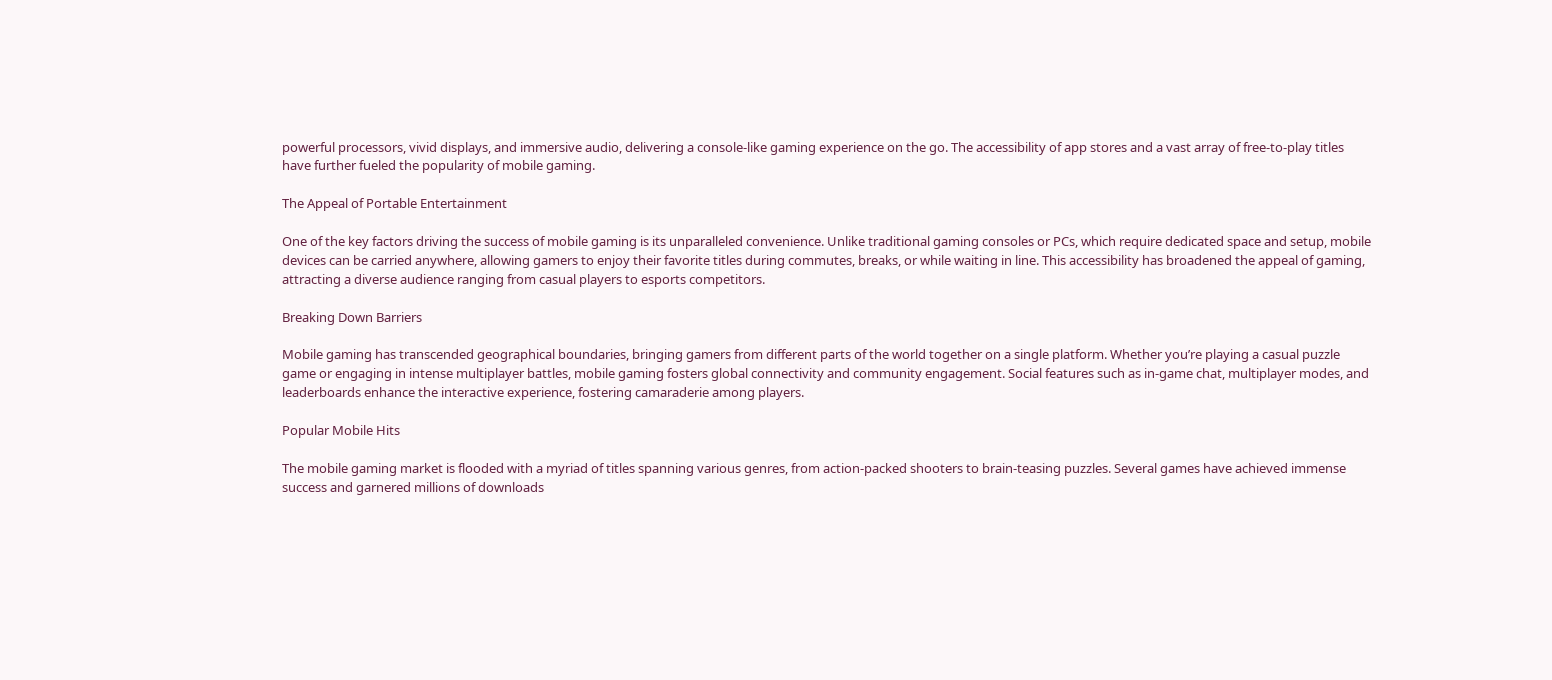powerful processors, vivid displays, and immersive audio, delivering a console-like gaming experience on the go. The accessibility of app stores and a vast array of free-to-play titles have further fueled the popularity of mobile gaming.

The Appeal of Portable Entertainment

One of the key factors driving the success of mobile gaming is its unparalleled convenience. Unlike traditional gaming consoles or PCs, which require dedicated space and setup, mobile devices can be carried anywhere, allowing gamers to enjoy their favorite titles during commutes, breaks, or while waiting in line. This accessibility has broadened the appeal of gaming, attracting a diverse audience ranging from casual players to esports competitors.

Breaking Down Barriers

Mobile gaming has transcended geographical boundaries, bringing gamers from different parts of the world together on a single platform. Whether you’re playing a casual puzzle game or engaging in intense multiplayer battles, mobile gaming fosters global connectivity and community engagement. Social features such as in-game chat, multiplayer modes, and leaderboards enhance the interactive experience, fostering camaraderie among players.

Popular Mobile Hits

The mobile gaming market is flooded with a myriad of titles spanning various genres, from action-packed shooters to brain-teasing puzzles. Several games have achieved immense success and garnered millions of downloads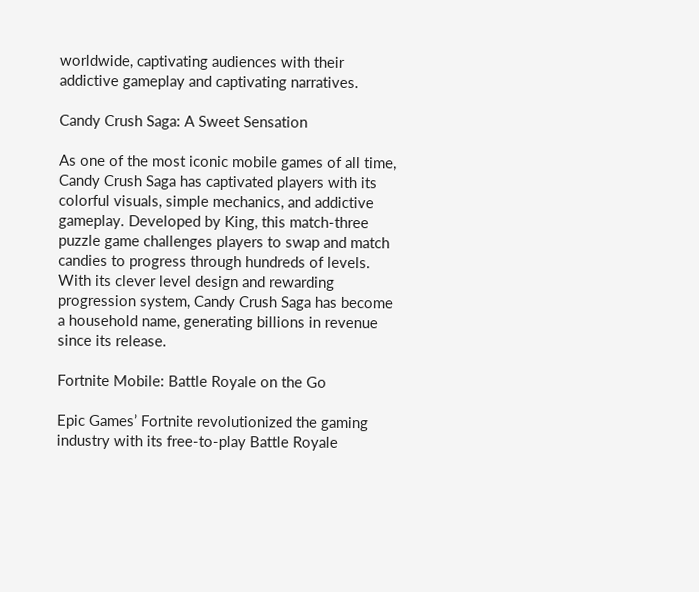worldwide, captivating audiences with their addictive gameplay and captivating narratives.

Candy Crush Saga: A Sweet Sensation

As one of the most iconic mobile games of all time, Candy Crush Saga has captivated players with its colorful visuals, simple mechanics, and addictive gameplay. Developed by King, this match-three puzzle game challenges players to swap and match candies to progress through hundreds of levels. With its clever level design and rewarding progression system, Candy Crush Saga has become a household name, generating billions in revenue since its release.

Fortnite Mobile: Battle Royale on the Go

Epic Games’ Fortnite revolutionized the gaming industry with its free-to-play Battle Royale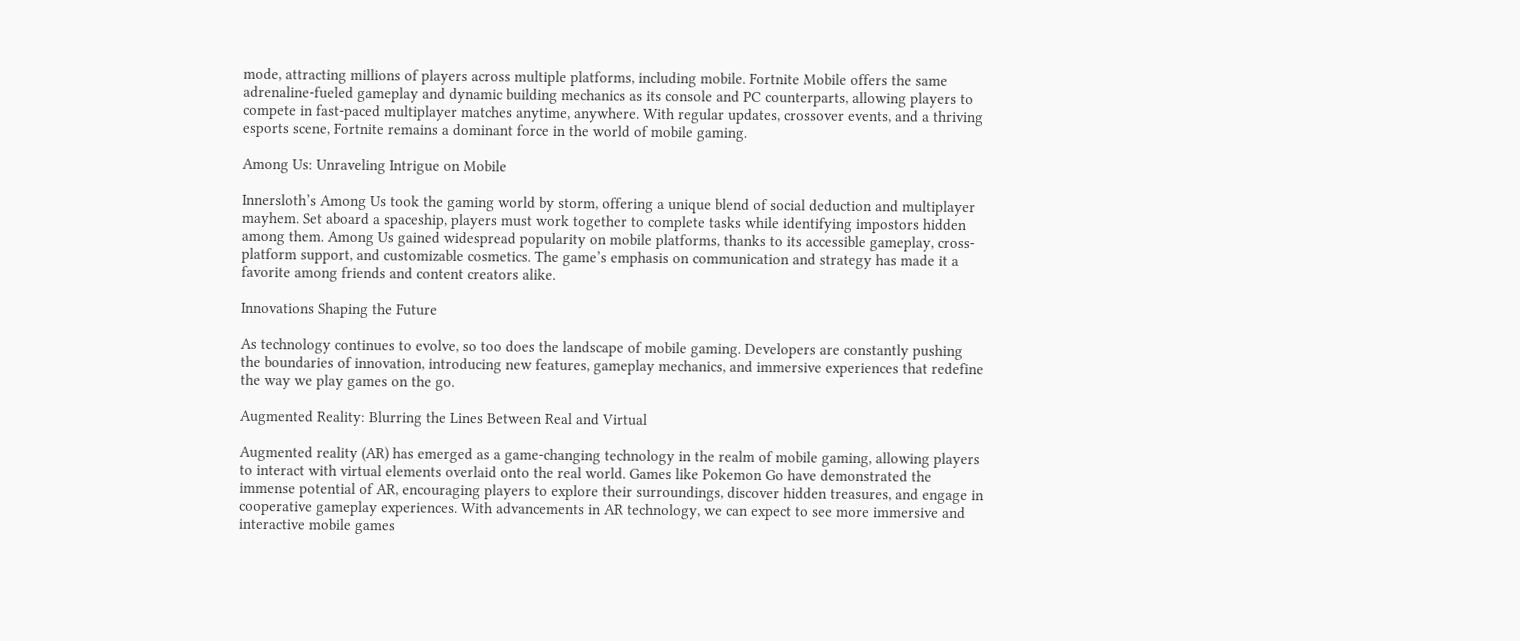mode, attracting millions of players across multiple platforms, including mobile. Fortnite Mobile offers the same adrenaline-fueled gameplay and dynamic building mechanics as its console and PC counterparts, allowing players to compete in fast-paced multiplayer matches anytime, anywhere. With regular updates, crossover events, and a thriving esports scene, Fortnite remains a dominant force in the world of mobile gaming.

Among Us: Unraveling Intrigue on Mobile

Innersloth’s Among Us took the gaming world by storm, offering a unique blend of social deduction and multiplayer mayhem. Set aboard a spaceship, players must work together to complete tasks while identifying impostors hidden among them. Among Us gained widespread popularity on mobile platforms, thanks to its accessible gameplay, cross-platform support, and customizable cosmetics. The game’s emphasis on communication and strategy has made it a favorite among friends and content creators alike.

Innovations Shaping the Future

As technology continues to evolve, so too does the landscape of mobile gaming. Developers are constantly pushing the boundaries of innovation, introducing new features, gameplay mechanics, and immersive experiences that redefine the way we play games on the go.

Augmented Reality: Blurring the Lines Between Real and Virtual

Augmented reality (AR) has emerged as a game-changing technology in the realm of mobile gaming, allowing players to interact with virtual elements overlaid onto the real world. Games like Pokemon Go have demonstrated the immense potential of AR, encouraging players to explore their surroundings, discover hidden treasures, and engage in cooperative gameplay experiences. With advancements in AR technology, we can expect to see more immersive and interactive mobile games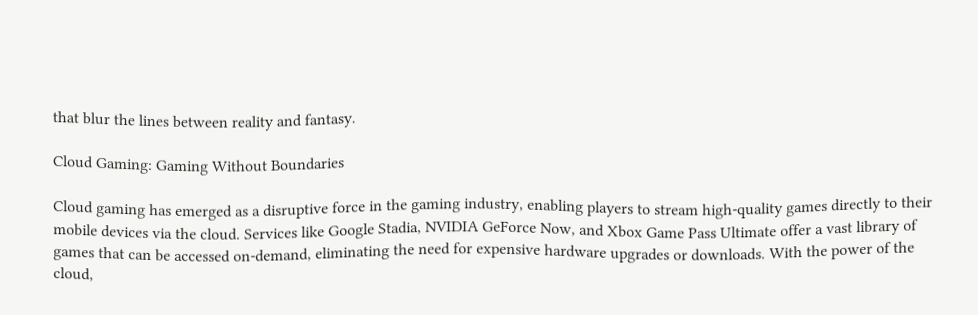that blur the lines between reality and fantasy.

Cloud Gaming: Gaming Without Boundaries

Cloud gaming has emerged as a disruptive force in the gaming industry, enabling players to stream high-quality games directly to their mobile devices via the cloud. Services like Google Stadia, NVIDIA GeForce Now, and Xbox Game Pass Ultimate offer a vast library of games that can be accessed on-demand, eliminating the need for expensive hardware upgrades or downloads. With the power of the cloud,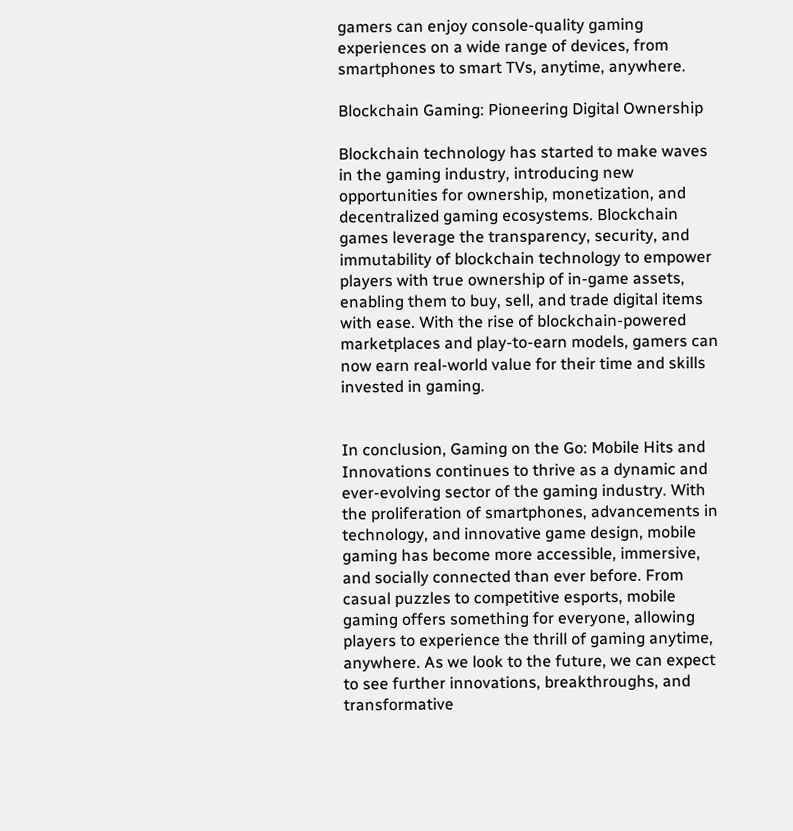gamers can enjoy console-quality gaming experiences on a wide range of devices, from smartphones to smart TVs, anytime, anywhere.

Blockchain Gaming: Pioneering Digital Ownership

Blockchain technology has started to make waves in the gaming industry, introducing new opportunities for ownership, monetization, and decentralized gaming ecosystems. Blockchain games leverage the transparency, security, and immutability of blockchain technology to empower players with true ownership of in-game assets, enabling them to buy, sell, and trade digital items with ease. With the rise of blockchain-powered marketplaces and play-to-earn models, gamers can now earn real-world value for their time and skills invested in gaming.


In conclusion, Gaming on the Go: Mobile Hits and Innovations continues to thrive as a dynamic and ever-evolving sector of the gaming industry. With the proliferation of smartphones, advancements in technology, and innovative game design, mobile gaming has become more accessible, immersive, and socially connected than ever before. From casual puzzles to competitive esports, mobile gaming offers something for everyone, allowing players to experience the thrill of gaming anytime, anywhere. As we look to the future, we can expect to see further innovations, breakthroughs, and transformative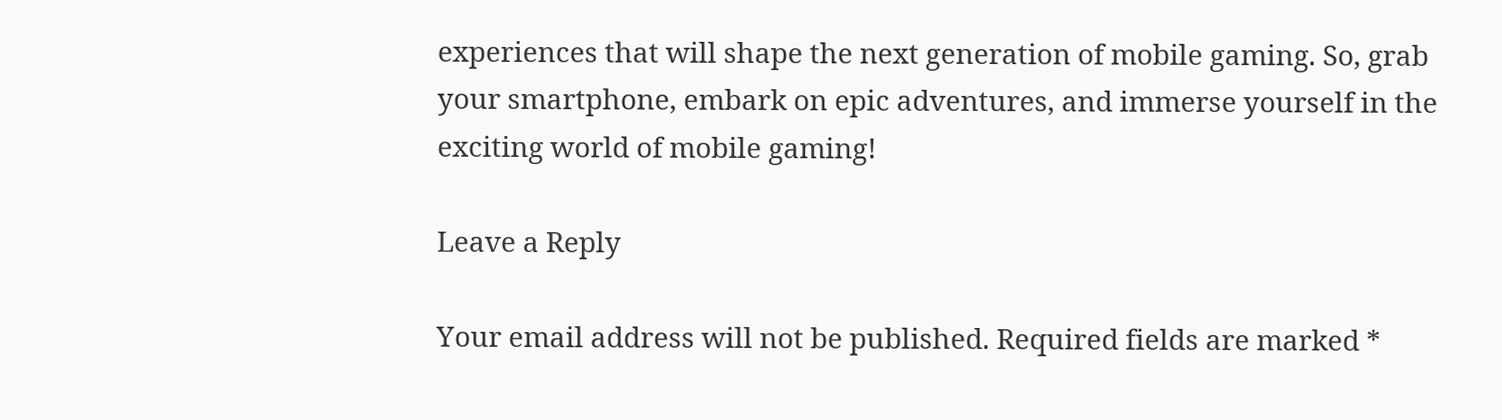experiences that will shape the next generation of mobile gaming. So, grab your smartphone, embark on epic adventures, and immerse yourself in the exciting world of mobile gaming!

Leave a Reply

Your email address will not be published. Required fields are marked *